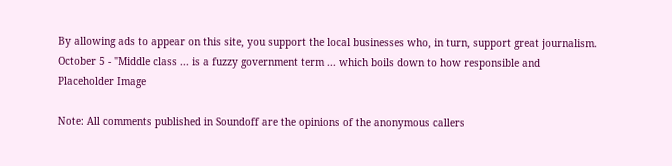By allowing ads to appear on this site, you support the local businesses who, in turn, support great journalism.
October 5 - "Middle class ... is a fuzzy government term ... which boils down to how responsible and
Placeholder Image

Note: All comments published in Soundoff are the opinions of the anonymous callers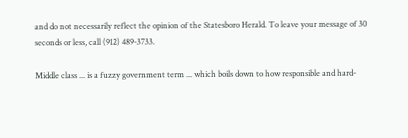and do not necessarily reflect the opinion of the Statesboro Herald. To leave your message of 30 seconds or less, call (912) 489-3733.

Middle class ... is a fuzzy government term ... which boils down to how responsible and hard-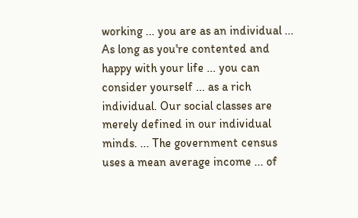working ... you are as an individual ... As long as you're contented and happy with your life ... you can consider yourself ... as a rich individual. Our social classes are merely defined in our individual minds. ... The government census uses a mean average income ... of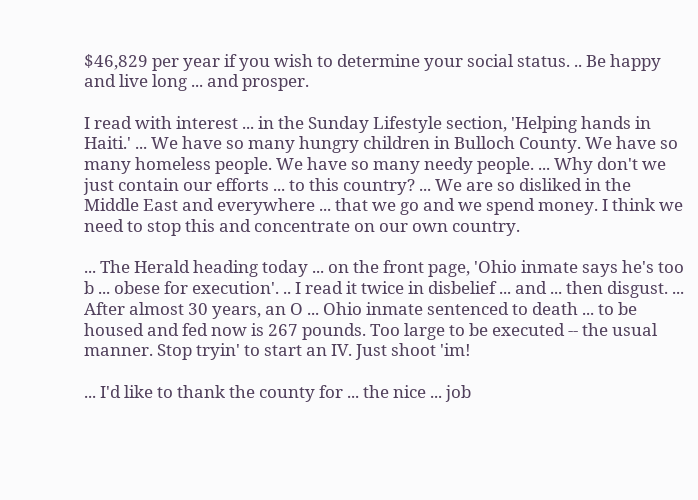$46,829 per year if you wish to determine your social status. .. Be happy and live long ... and prosper.

I read with interest ... in the Sunday Lifestyle section, 'Helping hands in Haiti.' ... We have so many hungry children in Bulloch County. We have so many homeless people. We have so many needy people. ... Why don't we just contain our efforts ... to this country? ... We are so disliked in the Middle East and everywhere ... that we go and we spend money. I think we need to stop this and concentrate on our own country.

... The Herald heading today ... on the front page, 'Ohio inmate says he's too b ... obese for execution'. .. I read it twice in disbelief ... and ... then disgust. ... After almost 30 years, an O ... Ohio inmate sentenced to death ... to be housed and fed now is 267 pounds. Too large to be executed -- the usual manner. Stop tryin' to start an IV. Just shoot 'im!

... I'd like to thank the county for ... the nice ... job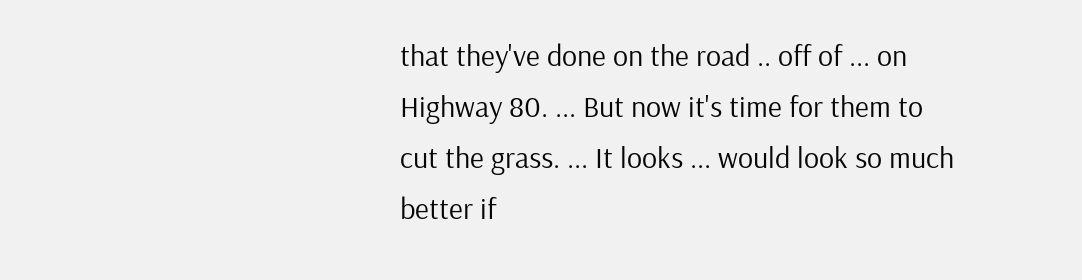that they've done on the road .. off of ... on Highway 80. ... But now it's time for them to cut the grass. ... It looks ... would look so much better if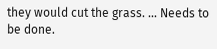they would cut the grass. ... Needs to be done.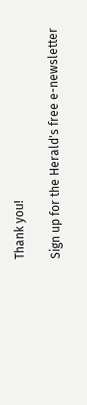Thank you!

Sign up for the Herald's free e-newsletter